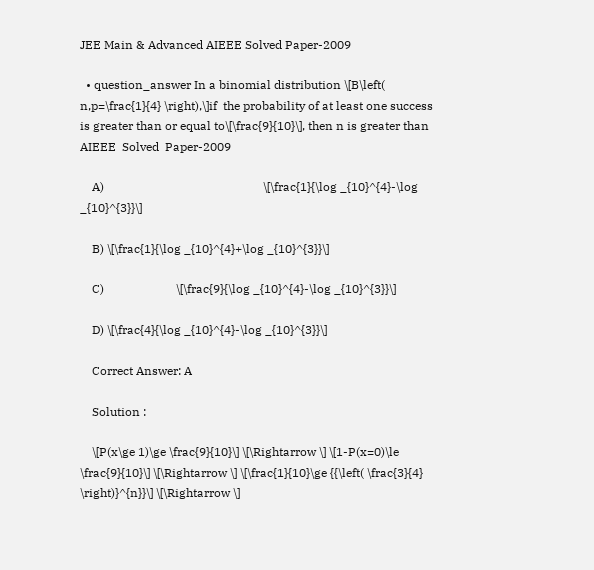JEE Main & Advanced AIEEE Solved Paper-2009

  • question_answer In a binomial distribution \[B\left( n,p=\frac{1}{4} \right),\]if  the probability of at least one success is greater than or equal to\[\frac{9}{10}\], then n is greater than     AIEEE  Solved  Paper-2009

    A)                                                     \[\frac{1}{\log _{10}^{4}-\log _{10}^{3}}\]

    B) \[\frac{1}{\log _{10}^{4}+\log _{10}^{3}}\]

    C)                        \[\frac{9}{\log _{10}^{4}-\log _{10}^{3}}\]

    D) \[\frac{4}{\log _{10}^{4}-\log _{10}^{3}}\]

    Correct Answer: A

    Solution :

    \[P(x\ge 1)\ge \frac{9}{10}\] \[\Rightarrow \] \[1-P(x=0)\le \frac{9}{10}\] \[\Rightarrow \] \[\frac{1}{10}\ge {{\left( \frac{3}{4} \right)}^{n}}\] \[\Rightarrow \]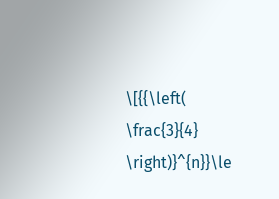\[{{\left( \frac{3}{4} \right)}^{n}}\le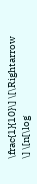\frac{1}{10}\] \[\Rightarrow \] \[n[\log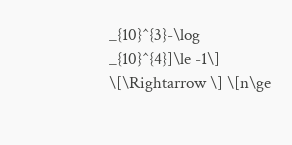_{10}^{3}-\log _{10}^{4}]\le -1\] \[\Rightarrow \] \[n\ge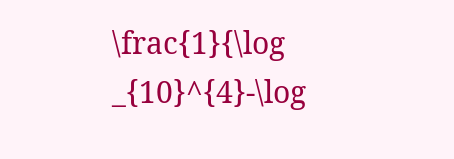\frac{1}{\log _{10}^{4}-\log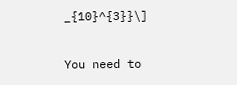_{10}^{3}}\]

You need to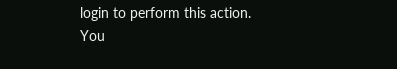login to perform this action.
You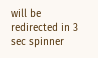will be redirected in 3 sec spinner